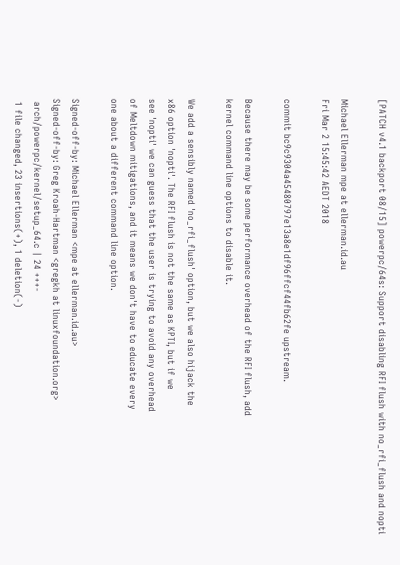[PATCH v4.1 backport 08/15] powerpc/64s: Support disabling RFI flush with no_rfi_flush and nopti

Michael Ellerman mpe at ellerman.id.au
Fri Mar 2 15:45:42 AEDT 2018

commit bc9c9304a45480797e13a8e1df96ffcf44fb62fe upstream.

Because there may be some performance overhead of the RFI flush, add
kernel command line options to disable it.

We add a sensibly named 'no_rfi_flush' option, but we also hijack the
x86 option 'nopti'. The RFI flush is not the same as KPTI, but if we
see 'nopti' we can guess that the user is trying to avoid any overhead
of Meltdown mitigations, and it means we don't have to educate every
one about a different command line option.

Signed-off-by: Michael Ellerman <mpe at ellerman.id.au>
Signed-off-by: Greg Kroah-Hartman <gregkh at linuxfoundation.org>
 arch/powerpc/kernel/setup_64.c | 24 +++-
 1 file changed, 23 insertions(+), 1 deletion(-)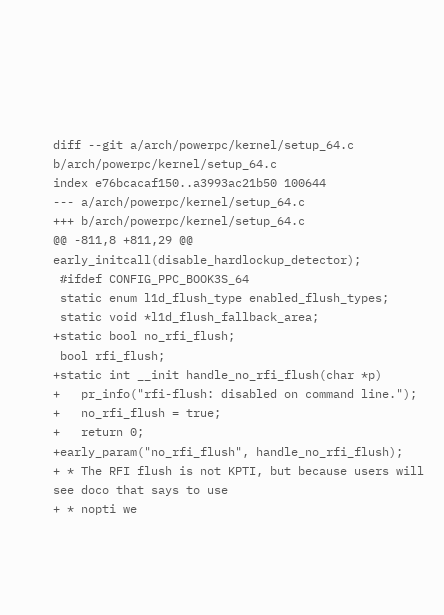diff --git a/arch/powerpc/kernel/setup_64.c b/arch/powerpc/kernel/setup_64.c
index e76bcacaf150..a3993ac21b50 100644
--- a/arch/powerpc/kernel/setup_64.c
+++ b/arch/powerpc/kernel/setup_64.c
@@ -811,8 +811,29 @@ early_initcall(disable_hardlockup_detector);
 #ifdef CONFIG_PPC_BOOK3S_64
 static enum l1d_flush_type enabled_flush_types;
 static void *l1d_flush_fallback_area;
+static bool no_rfi_flush;
 bool rfi_flush;
+static int __init handle_no_rfi_flush(char *p)
+   pr_info("rfi-flush: disabled on command line.");
+   no_rfi_flush = true;
+   return 0;
+early_param("no_rfi_flush", handle_no_rfi_flush);
+ * The RFI flush is not KPTI, but because users will see doco that says to use
+ * nopti we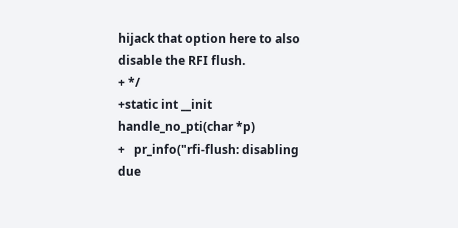hijack that option here to also disable the RFI flush.
+ */
+static int __init handle_no_pti(char *p)
+   pr_info("rfi-flush: disabling due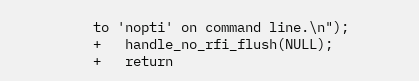to 'nopti' on command line.\n");
+   handle_no_rfi_flush(NULL);
+   return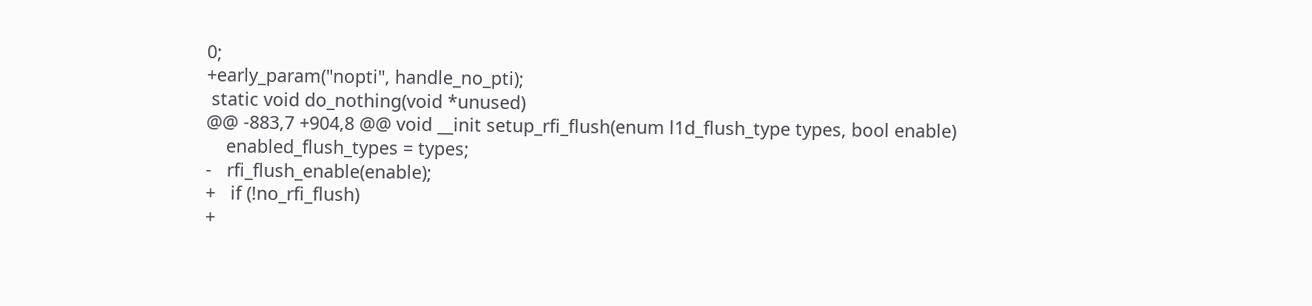0;
+early_param("nopti", handle_no_pti);
 static void do_nothing(void *unused)
@@ -883,7 +904,8 @@ void __init setup_rfi_flush(enum l1d_flush_type types, bool enable)
    enabled_flush_types = types;
-   rfi_flush_enable(enable);
+   if (!no_rfi_flush)
+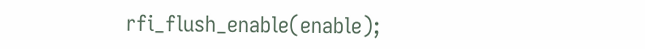rfi_flush_enable(enable);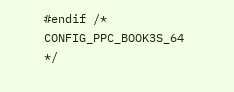#endif /* CONFIG_PPC_BOOK3S_64 */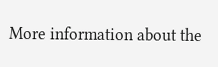More information about the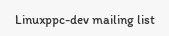Linuxppc-dev mailing list